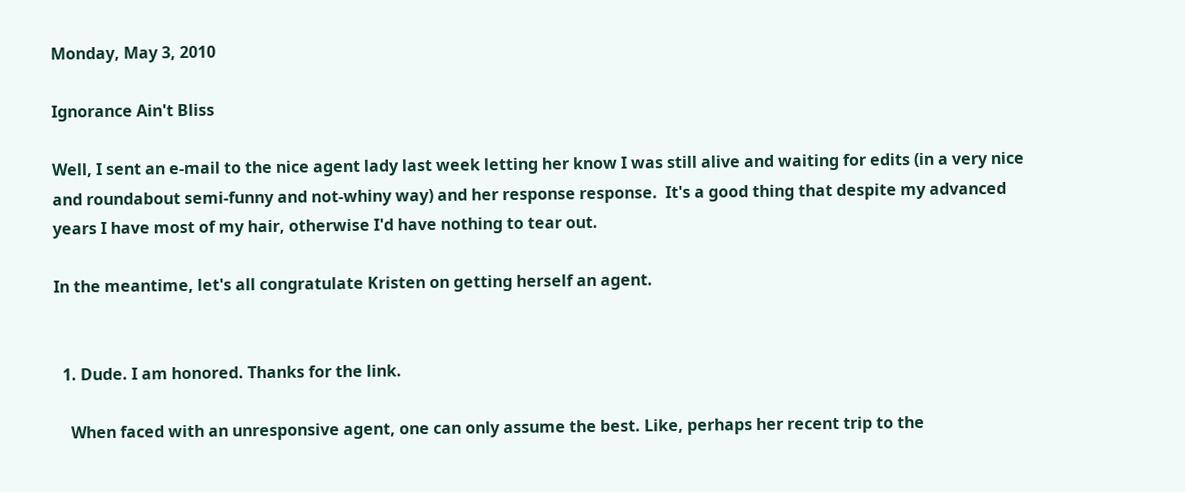Monday, May 3, 2010

Ignorance Ain't Bliss

Well, I sent an e-mail to the nice agent lady last week letting her know I was still alive and waiting for edits (in a very nice and roundabout semi-funny and not-whiny way) and her response response.  It's a good thing that despite my advanced years I have most of my hair, otherwise I'd have nothing to tear out.

In the meantime, let's all congratulate Kristen on getting herself an agent.


  1. Dude. I am honored. Thanks for the link.

    When faced with an unresponsive agent, one can only assume the best. Like, perhaps her recent trip to the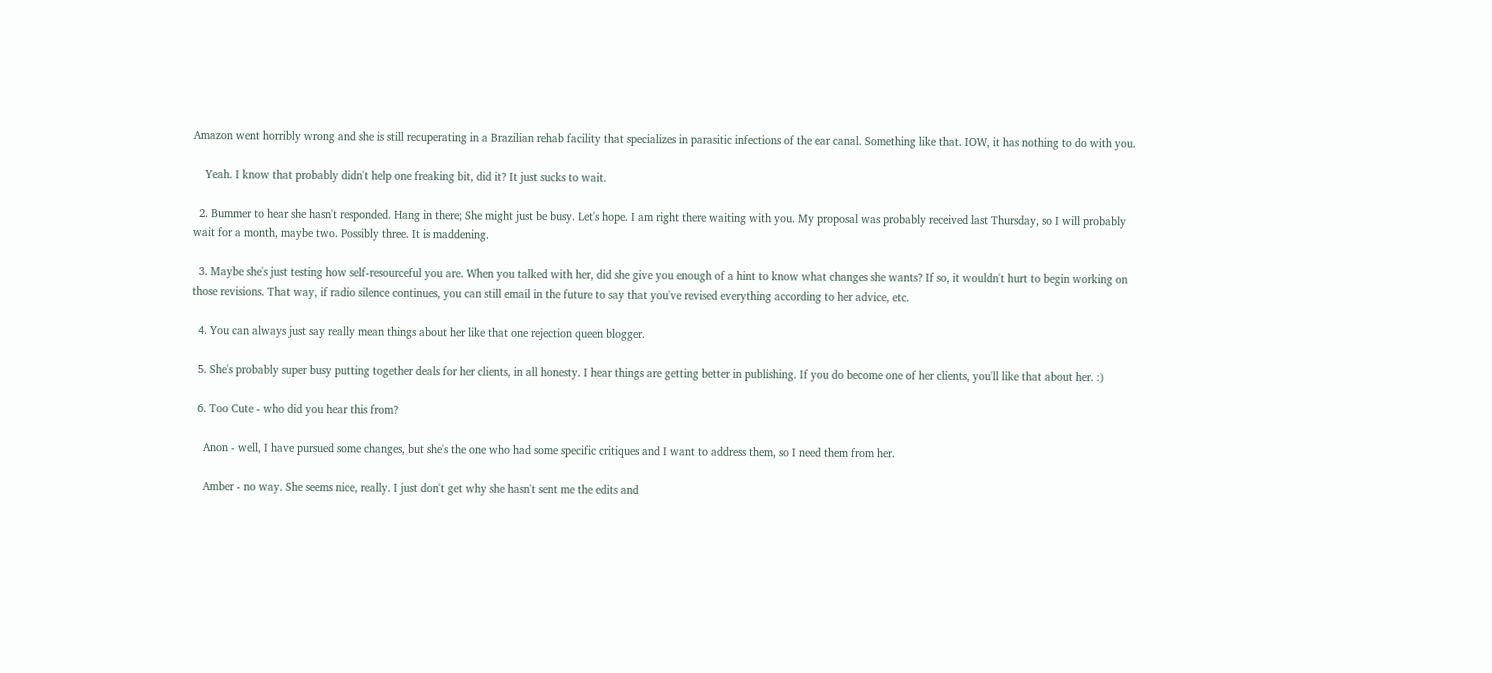Amazon went horribly wrong and she is still recuperating in a Brazilian rehab facility that specializes in parasitic infections of the ear canal. Something like that. IOW, it has nothing to do with you.

    Yeah. I know that probably didn't help one freaking bit, did it? It just sucks to wait.

  2. Bummer to hear she hasn't responded. Hang in there; She might just be busy. Let's hope. I am right there waiting with you. My proposal was probably received last Thursday, so I will probably wait for a month, maybe two. Possibly three. It is maddening.

  3. Maybe she's just testing how self-resourceful you are. When you talked with her, did she give you enough of a hint to know what changes she wants? If so, it wouldn't hurt to begin working on those revisions. That way, if radio silence continues, you can still email in the future to say that you've revised everything according to her advice, etc.

  4. You can always just say really mean things about her like that one rejection queen blogger.

  5. She's probably super busy putting together deals for her clients, in all honesty. I hear things are getting better in publishing. If you do become one of her clients, you'll like that about her. :)

  6. Too Cute - who did you hear this from?

    Anon - well, I have pursued some changes, but she's the one who had some specific critiques and I want to address them, so I need them from her.

    Amber - no way. She seems nice, really. I just don't get why she hasn't sent me the edits and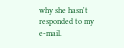why she hasn't responded to my e-mail.